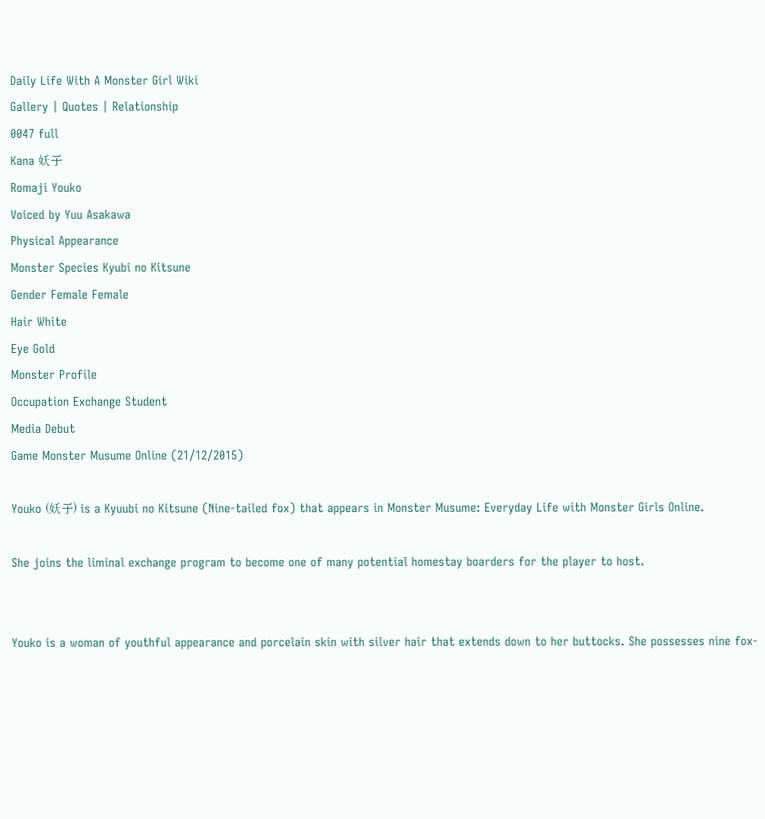Daily Life With A Monster Girl Wiki
Gallery | Quotes | Relationship
0047 full
Kana 妖子
Romaji Youko
Voiced by Yuu Asakawa
Physical Appearance
Monster Species Kyubi no Kitsune
Gender Female Female
Hair White
Eye Gold
Monster Profile
Occupation Exchange Student
Media Debut
Game Monster Musume Online (21/12/2015)

Youko (妖子) is a Kyuubi no Kitsune (Nine-tailed fox) that appears in Monster Musume: Everyday Life with Monster Girls Online.

She joins the liminal exchange program to become one of many potential homestay boarders for the player to host.


Youko is a woman of youthful appearance and porcelain skin with silver hair that extends down to her buttocks. She possesses nine fox-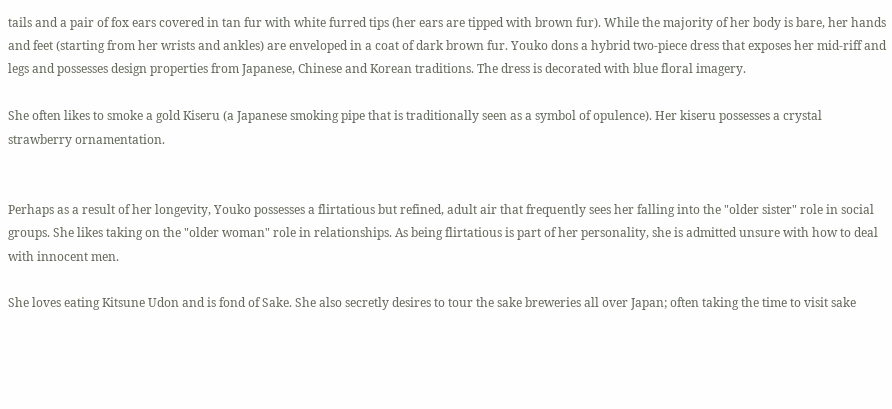tails and a pair of fox ears covered in tan fur with white furred tips (her ears are tipped with brown fur). While the majority of her body is bare, her hands and feet (starting from her wrists and ankles) are enveloped in a coat of dark brown fur. Youko dons a hybrid two-piece dress that exposes her mid-riff and legs and possesses design properties from Japanese, Chinese and Korean traditions. The dress is decorated with blue floral imagery.

She often likes to smoke a gold Kiseru (a Japanese smoking pipe that is traditionally seen as a symbol of opulence). Her kiseru possesses a crystal strawberry ornamentation.


Perhaps as a result of her longevity, Youko possesses a flirtatious but refined, adult air that frequently sees her falling into the "older sister" role in social groups. She likes taking on the "older woman" role in relationships. As being flirtatious is part of her personality, she is admitted unsure with how to deal with innocent men.

She loves eating Kitsune Udon and is fond of Sake. She also secretly desires to tour the sake breweries all over Japan; often taking the time to visit sake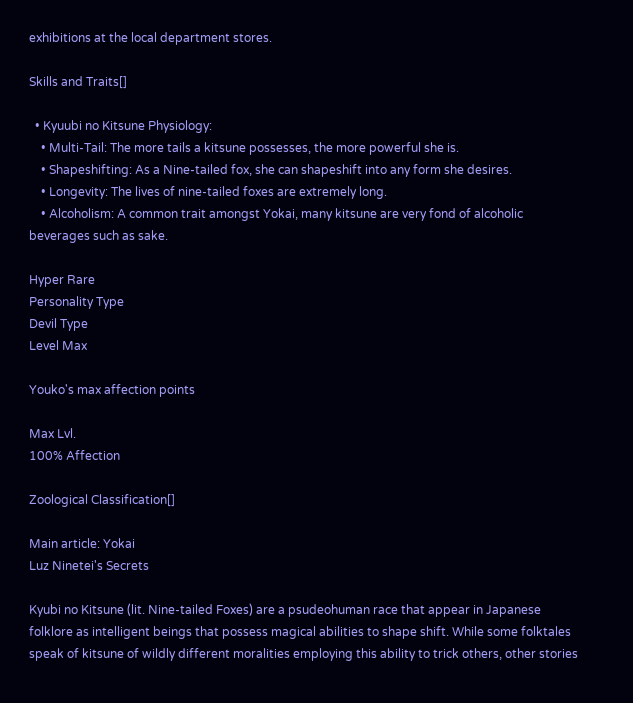exhibitions at the local department stores.

Skills and Traits[]

  • Kyuubi no Kitsune Physiology:
    • Multi-Tail: The more tails a kitsune possesses, the more powerful she is.
    • Shapeshifting: As a Nine-tailed fox, she can shapeshift into any form she desires.
    • Longevity: The lives of nine-tailed foxes are extremely long.
    • Alcoholism: A common trait amongst Yokai, many kitsune are very fond of alcoholic beverages such as sake.

Hyper Rare
Personality Type
Devil Type
Level Max

Youko's max affection points

Max Lvl.
100% Affection

Zoological Classification[]

Main article: Yokai
Luz Ninetei's Secrets

Kyubi no Kitsune (lit. Nine-tailed Foxes) are a psudeohuman race that appear in Japanese folklore as intelligent beings that possess magical abilities to shape shift. While some folktales speak of kitsune of wildly different moralities employing this ability to trick others, other stories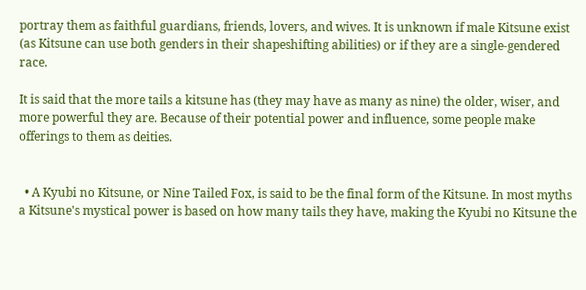portray them as faithful guardians, friends, lovers, and wives. It is unknown if male Kitsune exist (as Kitsune can use both genders in their shapeshifting abilities) or if they are a single-gendered race.

It is said that the more tails a kitsune has (they may have as many as nine) the older, wiser, and more powerful they are. Because of their potential power and influence, some people make offerings to them as deities.


  • A Kyubi no Kitsune, or Nine Tailed Fox, is said to be the final form of the Kitsune. In most myths a Kitsune's mystical power is based on how many tails they have, making the Kyubi no Kitsune the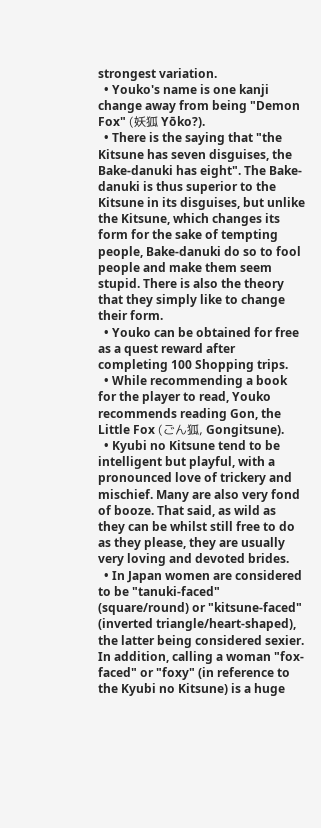strongest variation.
  • Youko's name is one kanji change away from being "Demon Fox" (妖狐 Yōko?).
  • There is the saying that "the Kitsune has seven disguises, the Bake-danuki has eight". The Bake-danuki is thus superior to the Kitsune in its disguises, but unlike the Kitsune, which changes its form for the sake of tempting people, Bake-danuki do so to fool people and make them seem stupid. There is also the theory that they simply like to change their form.
  • Youko can be obtained for free as a quest reward after completing 100 Shopping trips.
  • While recommending a book for the player to read, Youko recommends reading Gon, the Little Fox (ごん狐, Gongitsune).
  • Kyubi no Kitsune tend to be intelligent but playful, with a pronounced love of trickery and mischief. Many are also very fond of booze. That said, as wild as they can be whilst still free to do as they please, they are usually very loving and devoted brides.
  • In Japan women are considered to be "tanuki-faced" (square/round) or "kitsune-faced" (inverted triangle/heart-shaped), the latter being considered sexier. In addition, calling a woman "fox-faced" or "foxy" (in reference to the Kyubi no Kitsune) is a huge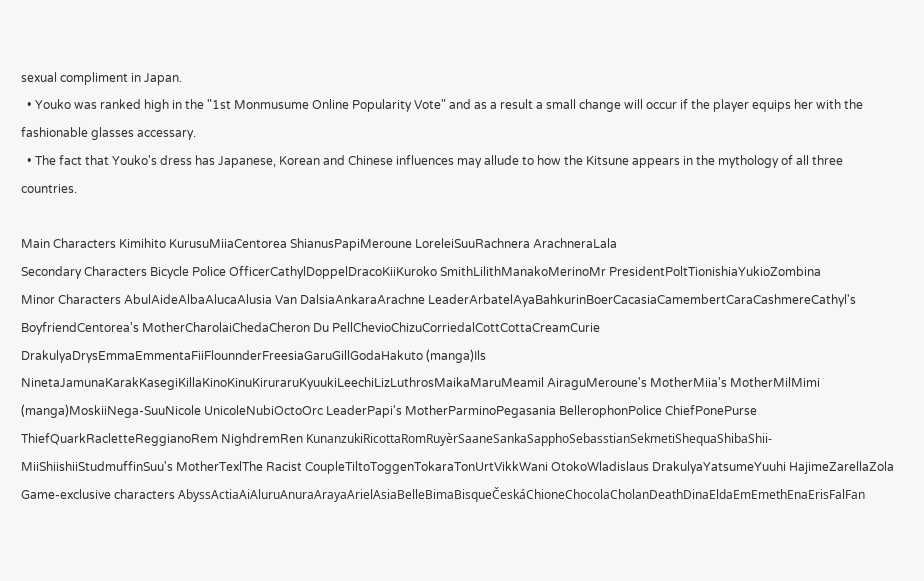sexual compliment in Japan.
  • Youko was ranked high in the "1st Monmusume Online Popularity Vote" and as a result a small change will occur if the player equips her with the fashionable glasses accessary.
  • The fact that Youko's dress has Japanese, Korean and Chinese influences may allude to how the Kitsune appears in the mythology of all three countries.

Main Characters Kimihito KurusuMiiaCentorea ShianusPapiMeroune LoreleiSuuRachnera ArachneraLala
Secondary Characters Bicycle Police OfficerCathylDoppelDracoKiiKuroko SmithLilithManakoMerinoMr PresidentPoltTionishiaYukioZombina
Minor Characters AbulAideAlbaAlucaAlusia Van DalsiaAnkaraArachne LeaderArbatelAyaBahkurinBoerCacasiaCamembertCaraCashmereCathyl's BoyfriendCentorea's MotherCharolaiChedaCheron Du PellChevioChizuCorriedalCottCottaCreamCurie DrakulyaDrysEmmaEmmentaFiiFlounnderFreesiaGaruGillGodaHakuto (manga)Ils NinetaJamunaKarakKasegiKillaKinoKinuKiruraruKyuukiLeechiLizLuthrosMaikaMaruMeamil AiraguMeroune's MotherMiia's MotherMilMimi (manga)MoskiiNega-SuuNicole UnicoleNubiOctoOrc LeaderPapi's MotherParminoPegasania BellerophonPolice ChiefPonePurse ThiefQuarkRacletteReggianoRem NighdremRen KunanzukiRicottaRomRuyèrSaaneSankaSapphoSebasstianSekmetiShequaShibaShii-MiiShiishiiStudmuffinSuu's MotherTexlThe Racist CoupleTiltoToggenTokaraTonUrtVikkWani OtokoWladislaus DrakulyaYatsumeYuuhi HajimeZarellaZola
Game-exclusive characters AbyssActiaAiAluruAnuraArayaArielAsiaBelleBimaBisqueČeskáChioneChocolaCholanDeathDinaEldaEmEmethEnaErisFalFan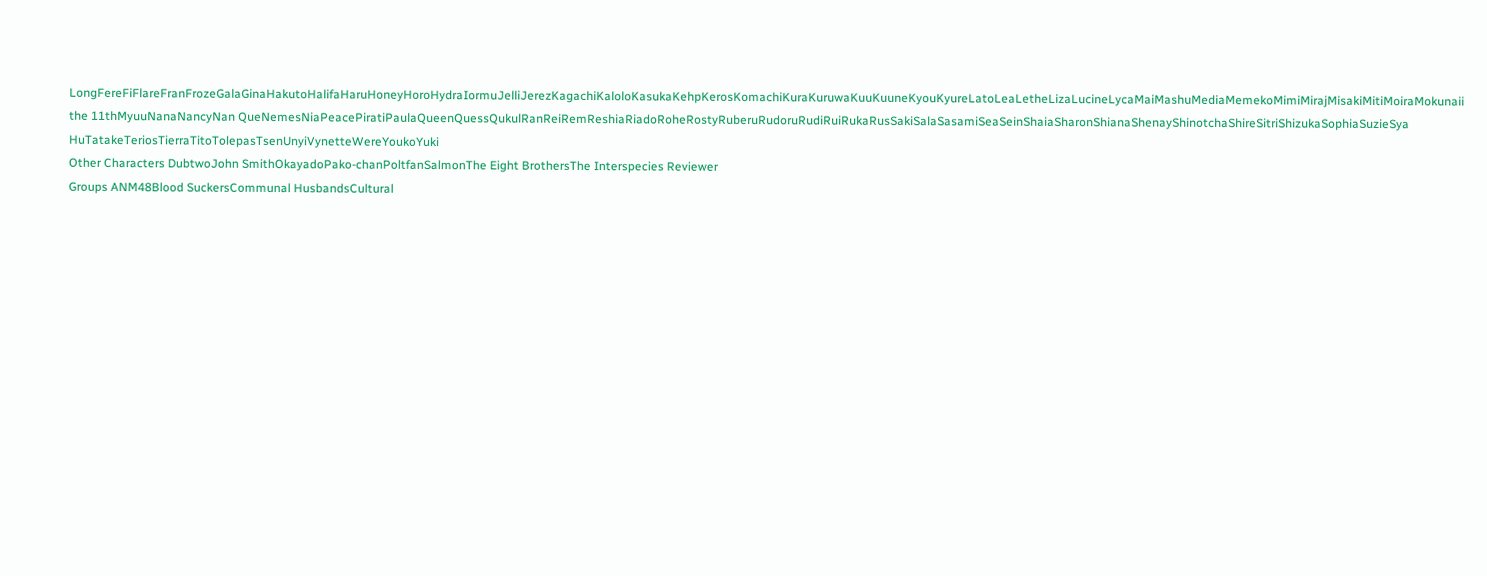LongFereFiFlareFranFrozeGalaGinaHakutoHalifaHaruHoneyHoroHydraIormuJelliJerezKagachiKaloloKasukaKehpKerosKomachiKuraKuruwaKuuKuuneKyouKyureLatoLeaLetheLizaLucineLycaMaiMashuMediaMemekoMimiMirajMisakiMitiMoiraMokunaii the 11thMyuuNanaNancyNan QueNemesNiaPeacePiratiPaulaQueenQuessQukulRanReiRemReshiaRiadoRoheRostyRuberuRudoruRudiRuiRukaRusSakiSalaSasamiSeaSeinShaiaSharonShianaShenayShinotchaShireSitriShizukaSophiaSuzieSya HuTatakeTeriosTierraTitoTolepasTsenUnyiVynetteWereYoukoYuki
Other Characters DubtwoJohn SmithOkayadoPako-chanPoltfanSalmonThe Eight BrothersThe Interspecies Reviewer
Groups ANM48Blood SuckersCommunal HusbandsCultural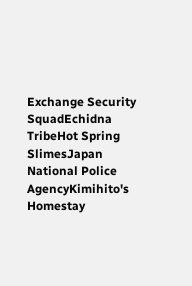Exchange Security SquadEchidna TribeHot Spring SlimesJapan National Police AgencyKimihito's Homestay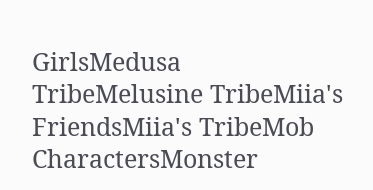GirlsMedusa TribeMelusine TribeMiia's FriendsMiia's TribeMob CharactersMonster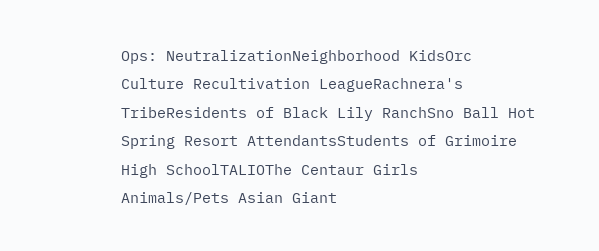Ops: NeutralizationNeighborhood KidsOrc Culture Recultivation LeagueRachnera's TribeResidents of Black Lily RanchSno Ball Hot Spring Resort AttendantsStudents of Grimoire High SchoolTALIOThe Centaur Girls
Animals/Pets Asian Giant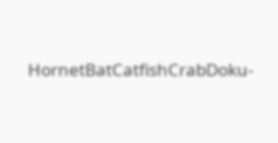HornetBatCatfishCrabDoku-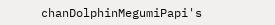chanDolphinMegumiPapi's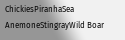ChickiesPiranhaSea AnemoneStingrayWild Boar